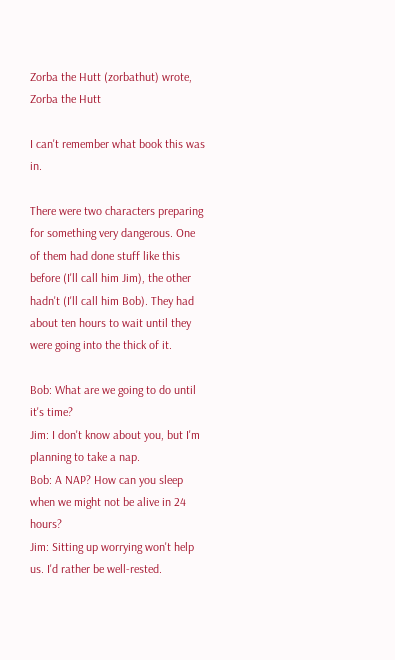Zorba the Hutt (zorbathut) wrote,
Zorba the Hutt

I can't remember what book this was in.

There were two characters preparing for something very dangerous. One of them had done stuff like this before (I'll call him Jim), the other hadn't (I'll call him Bob). They had about ten hours to wait until they were going into the thick of it.

Bob: What are we going to do until it's time?
Jim: I don't know about you, but I'm planning to take a nap.
Bob: A NAP? How can you sleep when we might not be alive in 24 hours?
Jim: Sitting up worrying won't help us. I'd rather be well-rested.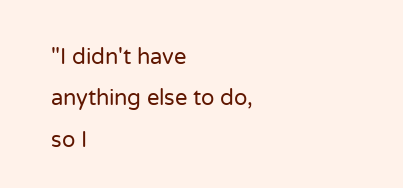"I didn't have anything else to do, so I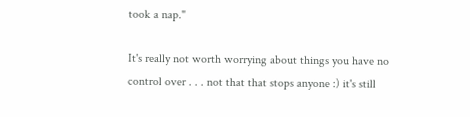took a nap."

It's really not worth worrying about things you have no control over . . . not that that stops anyone :) it's still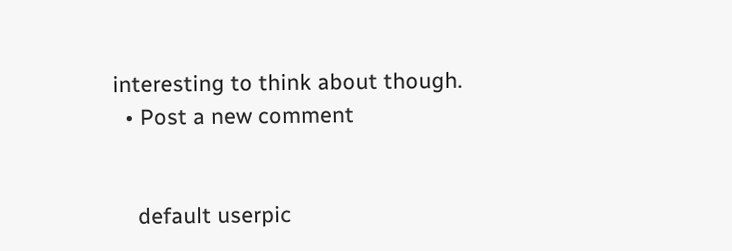interesting to think about though.
  • Post a new comment


    default userpic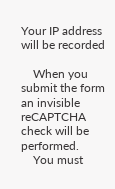Your IP address will be recorded

    When you submit the form an invisible reCAPTCHA check will be performed.
    You must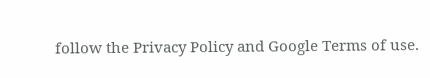follow the Privacy Policy and Google Terms of use.